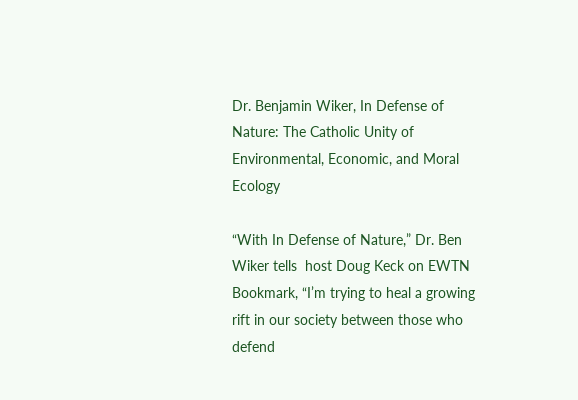Dr. Benjamin Wiker, In Defense of Nature: The Catholic Unity of Environmental, Economic, and Moral Ecology

“With In Defense of Nature,” Dr. Ben Wiker tells  host Doug Keck on EWTN Bookmark, “I’m trying to heal a growing rift in our society between those who defend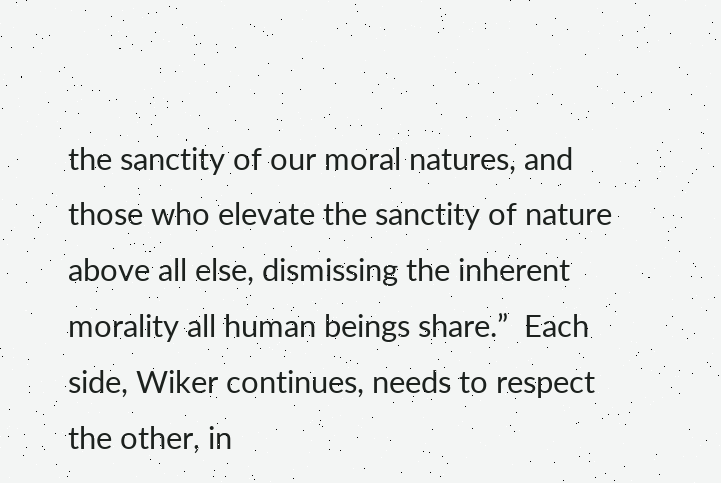the sanctity of our moral natures, and those who elevate the sanctity of nature above all else, dismissing the inherent morality all human beings share.”  Each side, Wiker continues, needs to respect the other, in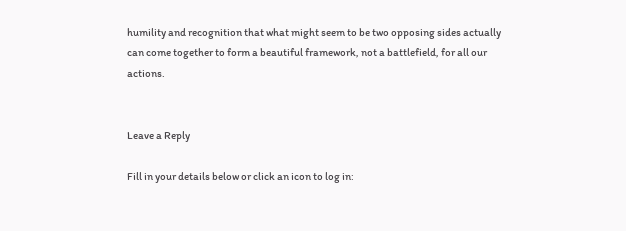humility and recognition that what might seem to be two opposing sides actually can come together to form a beautiful framework, not a battlefield, for all our actions.


Leave a Reply

Fill in your details below or click an icon to log in: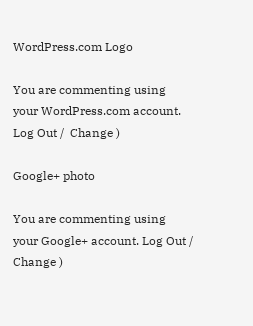WordPress.com Logo

You are commenting using your WordPress.com account. Log Out /  Change )

Google+ photo

You are commenting using your Google+ account. Log Out /  Change )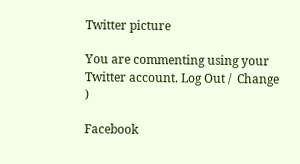Twitter picture

You are commenting using your Twitter account. Log Out /  Change )

Facebook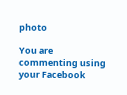photo

You are commenting using your Facebook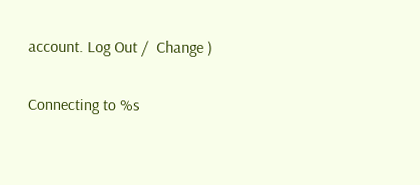account. Log Out /  Change )

Connecting to %s